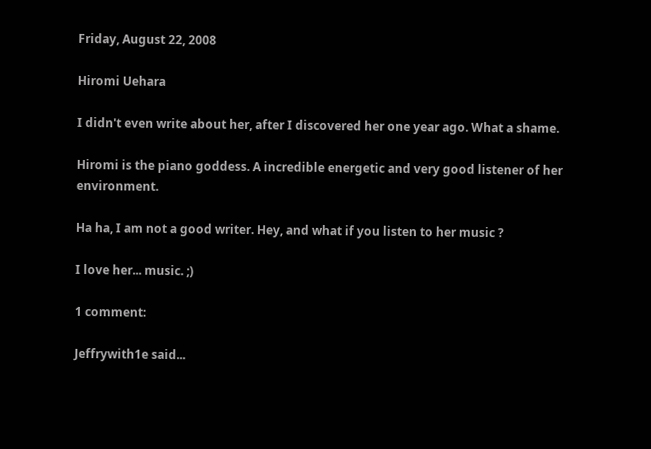Friday, August 22, 2008

Hiromi Uehara

I didn't even write about her, after I discovered her one year ago. What a shame.

Hiromi is the piano goddess. A incredible energetic and very good listener of her environment.

Ha ha, I am not a good writer. Hey, and what if you listen to her music ?

I love her... music. ;)

1 comment:

Jeffrywith1e said...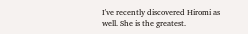I've recently discovered Hiromi as well. She is the greatest.